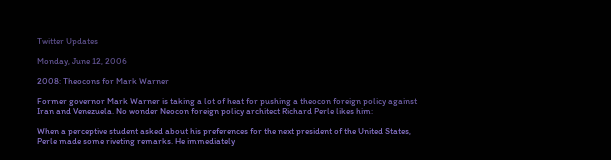Twitter Updates

Monday, June 12, 2006

2008: Theocons for Mark Warner

Former governor Mark Warner is taking a lot of heat for pushing a theocon foreign policy against Iran and Venezuela. No wonder Neocon foreign policy architect Richard Perle likes him:

When a perceptive student asked about his preferences for the next president of the United States, Perle made some riveting remarks. He immediately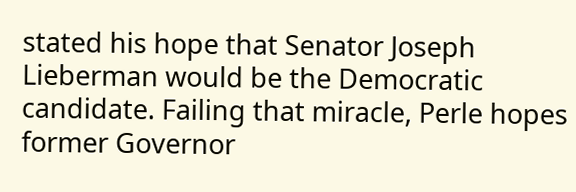stated his hope that Senator Joseph Lieberman would be the Democratic candidate. Failing that miracle, Perle hopes former Governor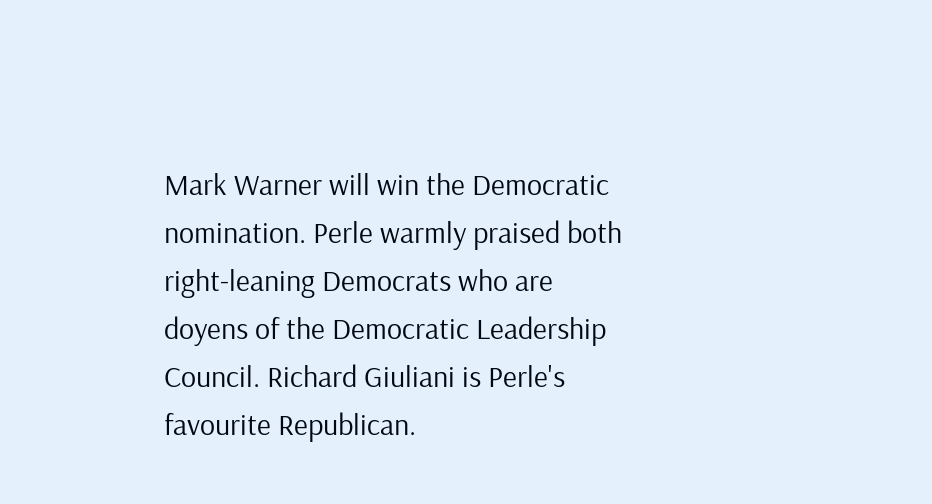Mark Warner will win the Democratic nomination. Perle warmly praised both right-leaning Democrats who are doyens of the Democratic Leadership Council. Richard Giuliani is Perle's favourite Republican.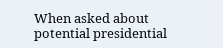When asked about potential presidential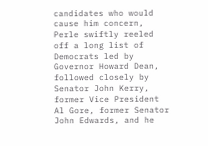candidates who would cause him concern, Perle swiftly reeled off a long list of Democrats led by Governor Howard Dean, followed closely by Senator John Kerry, former Vice President Al Gore, former Senator John Edwards, and he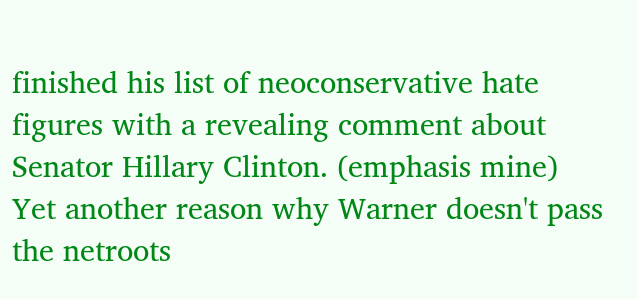finished his list of neoconservative hate figures with a revealing comment about Senator Hillary Clinton. (emphasis mine)
Yet another reason why Warner doesn't pass the netroots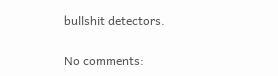bullshit detectors.

No comments: